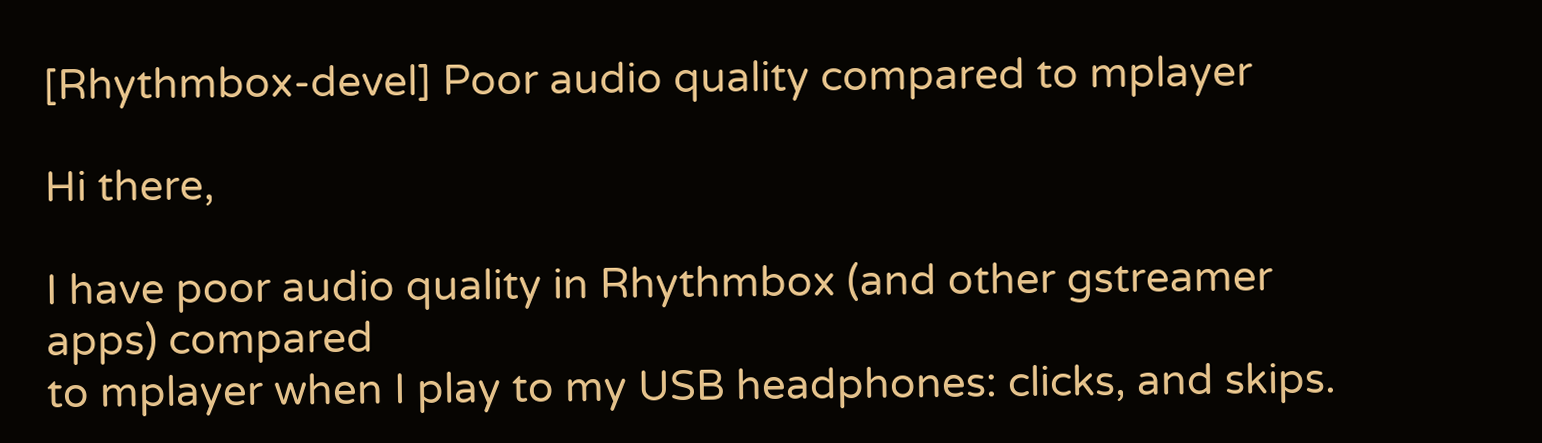[Rhythmbox-devel] Poor audio quality compared to mplayer

Hi there,

I have poor audio quality in Rhythmbox (and other gstreamer apps) compared
to mplayer when I play to my USB headphones: clicks, and skips.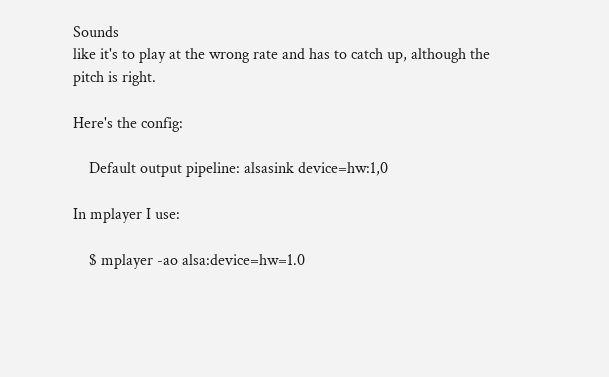Sounds
like it's to play at the wrong rate and has to catch up, although the
pitch is right.

Here's the config:

    Default output pipeline: alsasink device=hw:1,0

In mplayer I use:

    $ mplayer -ao alsa:device=hw=1.0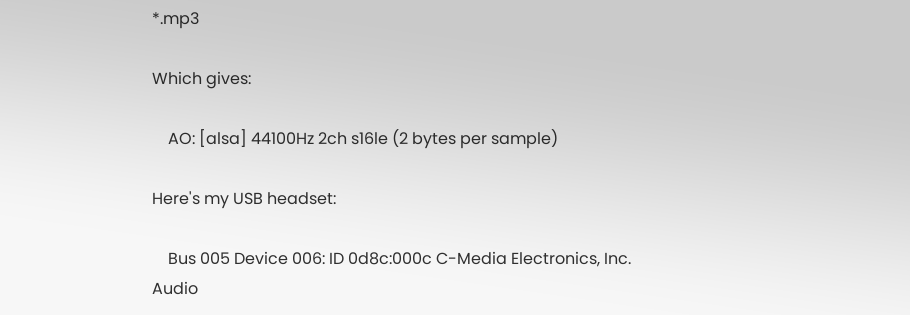*.mp3

Which gives:

    AO: [alsa] 44100Hz 2ch s16le (2 bytes per sample)

Here's my USB headset:

    Bus 005 Device 006: ID 0d8c:000c C-Media Electronics, Inc. Audio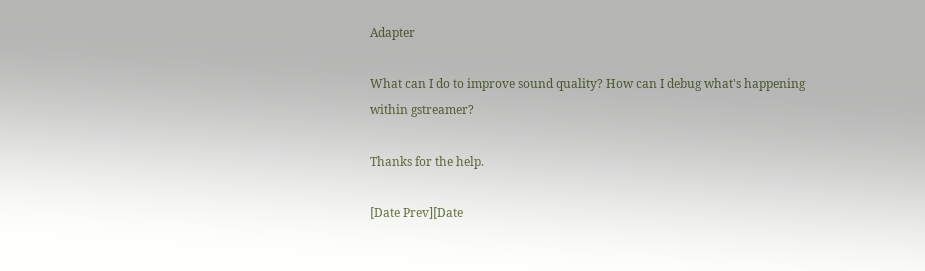Adapter

What can I do to improve sound quality? How can I debug what's happening
within gstreamer?

Thanks for the help.

[Date Prev][Date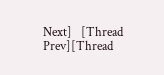Next]   [Thread Prev][Thread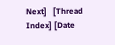Next]   [Thread Index] [Date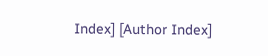Index] [Author Index]